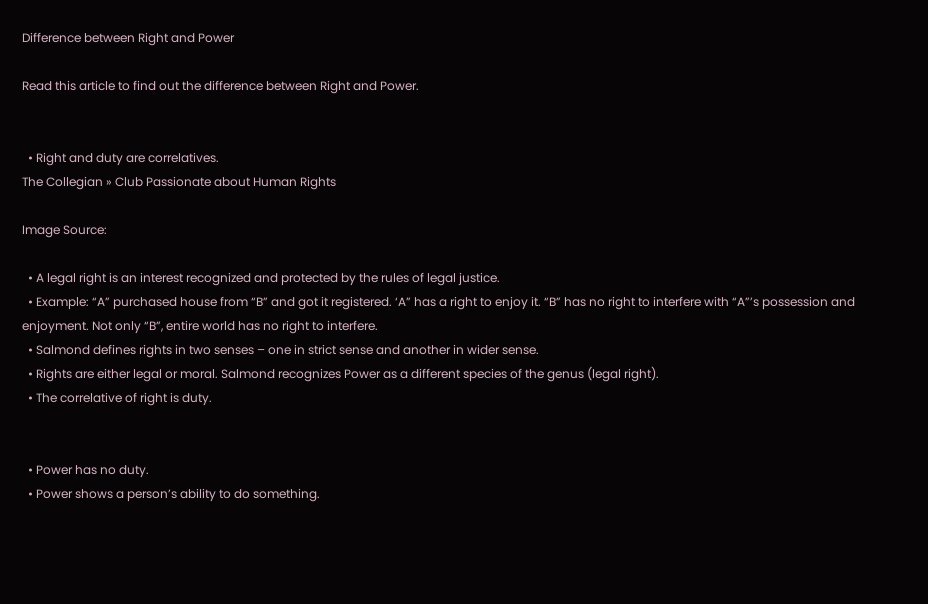Difference between Right and Power

Read this article to find out the difference between Right and Power.


  • Right and duty are correlatives.
The Collegian » Club Passionate about Human Rights

Image Source:

  • A legal right is an interest recognized and protected by the rules of legal justice.
  • Example: “A” purchased house from “B” and got it registered. ‘A” has a right to enjoy it. “B” has no right to interfere with “A”’s possession and enjoyment. Not only “B”, entire world has no right to interfere.
  • Salmond defines rights in two senses – one in strict sense and another in wider sense.
  • Rights are either legal or moral. Salmond recognizes Power as a different species of the genus (legal right).
  • The correlative of right is duty.


  • Power has no duty.
  • Power shows a person’s ability to do something.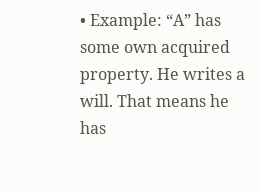• Example: “A” has some own acquired property. He writes a will. That means he has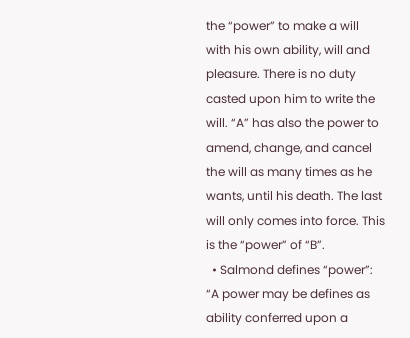the “power” to make a will with his own ability, will and pleasure. There is no duty casted upon him to write the will. “A” has also the power to amend, change, and cancel the will as many times as he wants, until his death. The last will only comes into force. This is the “power” of “B”.
  • Salmond defines “power”: “A power may be defines as ability conferred upon a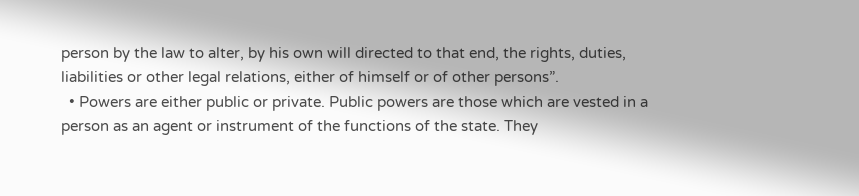person by the law to alter, by his own will directed to that end, the rights, duties, liabilities or other legal relations, either of himself or of other persons”.
  • Powers are either public or private. Public powers are those which are vested in a person as an agent or instrument of the functions of the state. They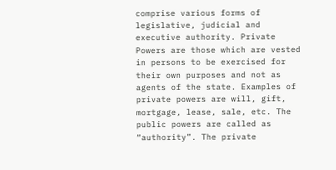comprise various forms of legislative, judicial and executive authority. Private Powers are those which are vested in persons to be exercised for their own purposes and not as agents of the state. Examples of private powers are will, gift, mortgage, lease, sale, etc. The public powers are called as “authority”. The private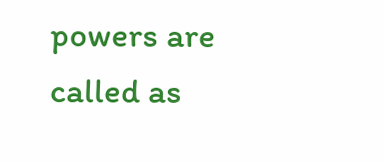powers are called as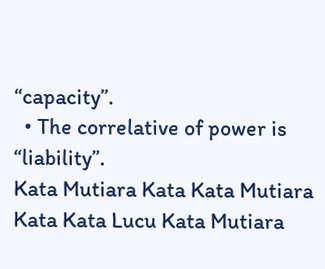“capacity”.
  • The correlative of power is “liability”.
Kata Mutiara Kata Kata Mutiara Kata Kata Lucu Kata Mutiara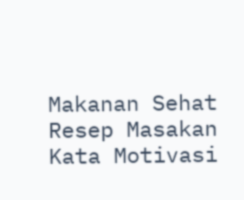Makanan Sehat Resep Masakan Kata Motivasi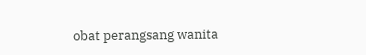obat perangsang wanita